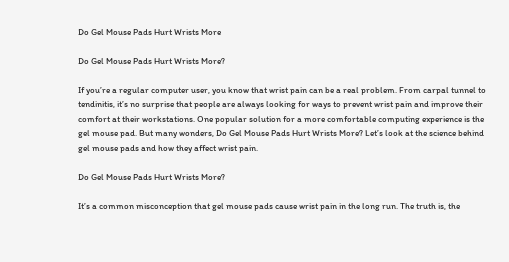Do Gel Mouse Pads Hurt Wrists More

Do Gel Mouse Pads Hurt Wrists More?

If you’re a regular computer user, you know that wrist pain can be a real problem. From carpal tunnel to tendinitis, it’s no surprise that people are always looking for ways to prevent wrist pain and improve their comfort at their workstations. One popular solution for a more comfortable computing experience is the gel mouse pad. But many wonders, Do Gel Mouse Pads Hurt Wrists More? Let’s look at the science behind gel mouse pads and how they affect wrist pain.

Do Gel Mouse Pads Hurt Wrists More?

It’s a common misconception that gel mouse pads cause wrist pain in the long run. The truth is, the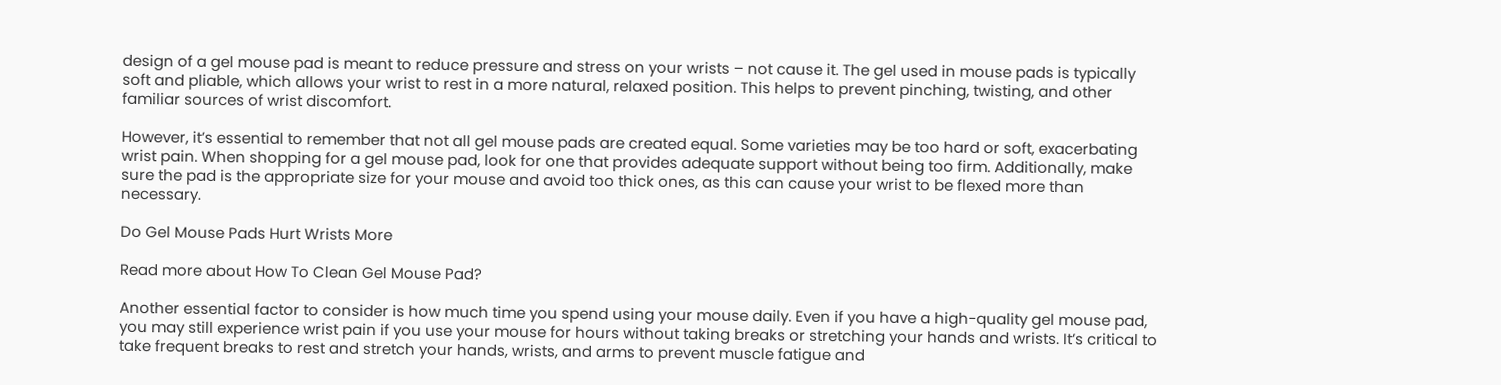design of a gel mouse pad is meant to reduce pressure and stress on your wrists – not cause it. The gel used in mouse pads is typically soft and pliable, which allows your wrist to rest in a more natural, relaxed position. This helps to prevent pinching, twisting, and other familiar sources of wrist discomfort.

However, it’s essential to remember that not all gel mouse pads are created equal. Some varieties may be too hard or soft, exacerbating wrist pain. When shopping for a gel mouse pad, look for one that provides adequate support without being too firm. Additionally, make sure the pad is the appropriate size for your mouse and avoid too thick ones, as this can cause your wrist to be flexed more than necessary.

Do Gel Mouse Pads Hurt Wrists More

Read more about How To Clean Gel Mouse Pad?

Another essential factor to consider is how much time you spend using your mouse daily. Even if you have a high-quality gel mouse pad, you may still experience wrist pain if you use your mouse for hours without taking breaks or stretching your hands and wrists. It’s critical to take frequent breaks to rest and stretch your hands, wrists, and arms to prevent muscle fatigue and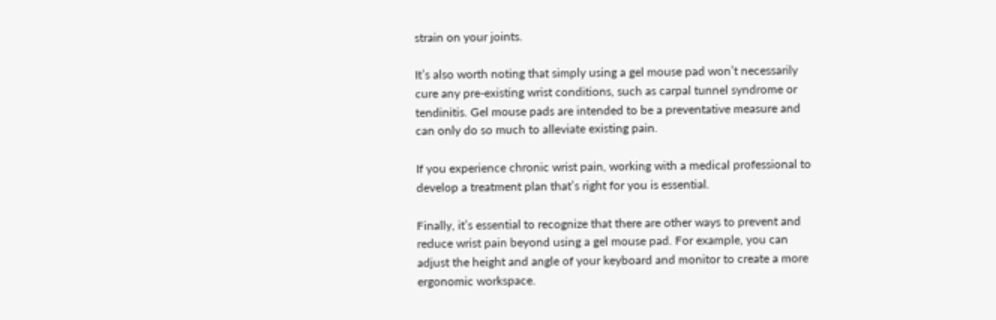strain on your joints.

It’s also worth noting that simply using a gel mouse pad won’t necessarily cure any pre-existing wrist conditions, such as carpal tunnel syndrome or tendinitis. Gel mouse pads are intended to be a preventative measure and can only do so much to alleviate existing pain.

If you experience chronic wrist pain, working with a medical professional to develop a treatment plan that’s right for you is essential.

Finally, it’s essential to recognize that there are other ways to prevent and reduce wrist pain beyond using a gel mouse pad. For example, you can adjust the height and angle of your keyboard and monitor to create a more ergonomic workspace.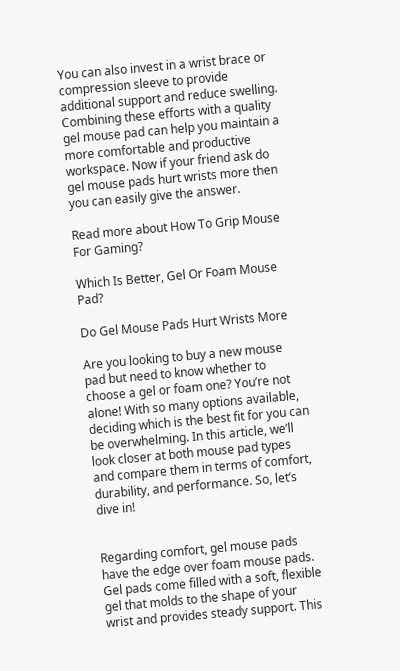You can also invest in a wrist brace or compression sleeve to provide additional support and reduce swelling. Combining these efforts with a quality gel mouse pad can help you maintain a more comfortable and productive workspace. Now if your friend ask do gel mouse pads hurt wrists more then you can easily give the answer.

Read more about How To Grip Mouse For Gaming?

Which Is Better, Gel Or Foam Mouse Pad?

Do Gel Mouse Pads Hurt Wrists More

Are you looking to buy a new mouse pad but need to know whether to choose a gel or foam one? You’re not alone! With so many options available, deciding which is the best fit for you can be overwhelming. In this article, we’ll look closer at both mouse pad types and compare them in terms of comfort, durability, and performance. So, let’s dive in!


Regarding comfort, gel mouse pads have the edge over foam mouse pads. Gel pads come filled with a soft, flexible gel that molds to the shape of your wrist and provides steady support. This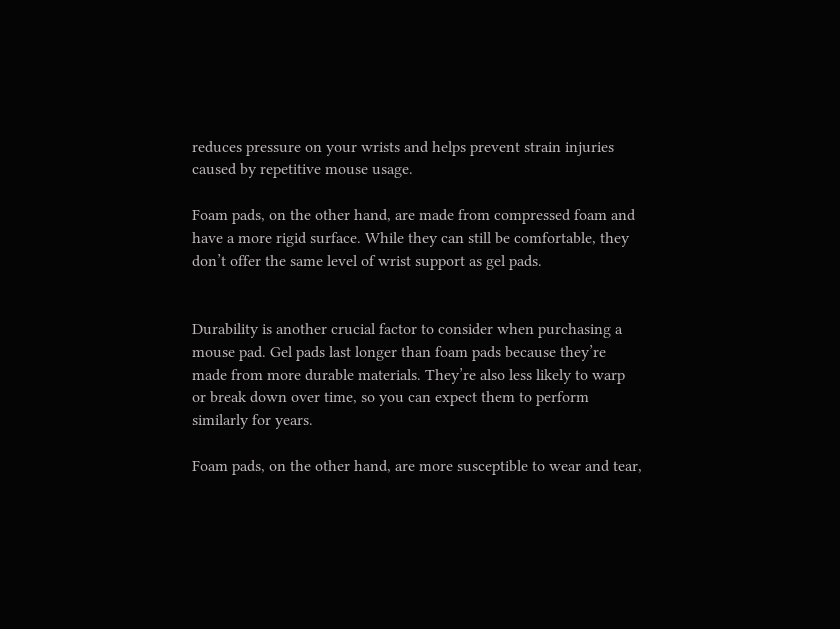reduces pressure on your wrists and helps prevent strain injuries caused by repetitive mouse usage.

Foam pads, on the other hand, are made from compressed foam and have a more rigid surface. While they can still be comfortable, they don’t offer the same level of wrist support as gel pads.


Durability is another crucial factor to consider when purchasing a mouse pad. Gel pads last longer than foam pads because they’re made from more durable materials. They’re also less likely to warp or break down over time, so you can expect them to perform similarly for years.

Foam pads, on the other hand, are more susceptible to wear and tear,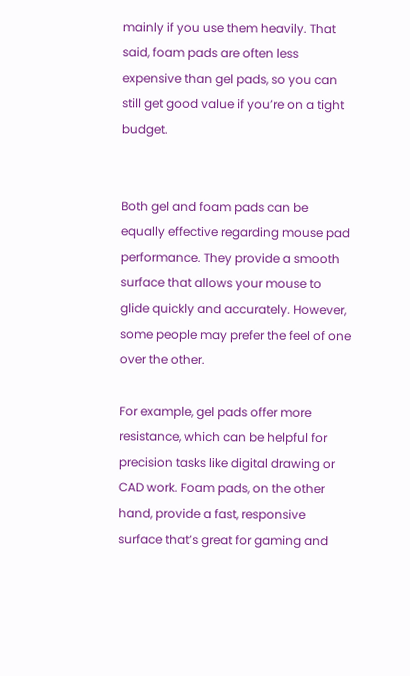mainly if you use them heavily. That said, foam pads are often less expensive than gel pads, so you can still get good value if you’re on a tight budget.


Both gel and foam pads can be equally effective regarding mouse pad performance. They provide a smooth surface that allows your mouse to glide quickly and accurately. However, some people may prefer the feel of one over the other.

For example, gel pads offer more resistance, which can be helpful for precision tasks like digital drawing or CAD work. Foam pads, on the other hand, provide a fast, responsive surface that’s great for gaming and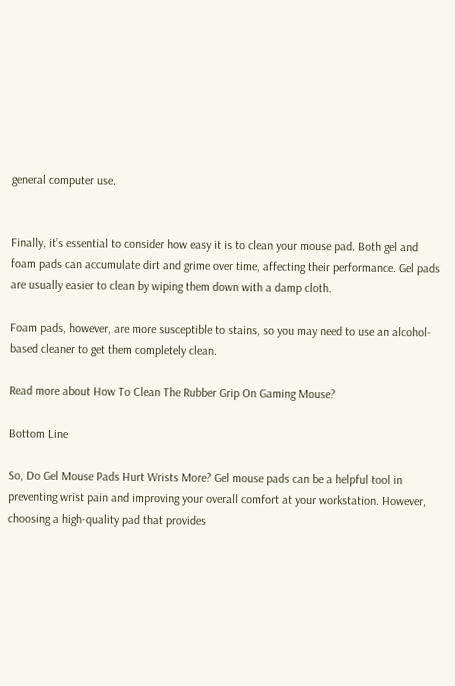general computer use.


Finally, it’s essential to consider how easy it is to clean your mouse pad. Both gel and foam pads can accumulate dirt and grime over time, affecting their performance. Gel pads are usually easier to clean by wiping them down with a damp cloth.

Foam pads, however, are more susceptible to stains, so you may need to use an alcohol-based cleaner to get them completely clean.

Read more about How To Clean The Rubber Grip On Gaming Mouse?

Bottom Line

So, Do Gel Mouse Pads Hurt Wrists More? Gel mouse pads can be a helpful tool in preventing wrist pain and improving your overall comfort at your workstation. However, choosing a high-quality pad that provides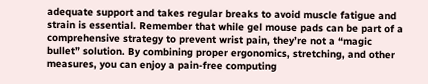adequate support and takes regular breaks to avoid muscle fatigue and strain is essential. Remember that while gel mouse pads can be part of a comprehensive strategy to prevent wrist pain, they’re not a “magic bullet” solution. By combining proper ergonomics, stretching, and other measures, you can enjoy a pain-free computing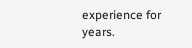experience for years.